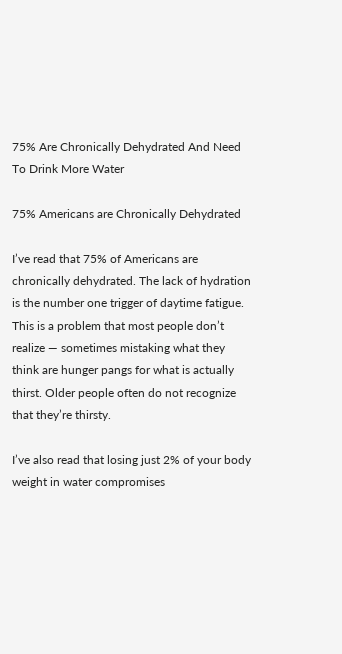75% Are Chronically Dehydrated And Need To Drink More Water

75% Americans are Chronically Dehydrated

I’ve read that 75% of Americans are chronically dehydrated. The lack of hydration is the number one trigger of daytime fatigue. This is a problem that most people don’t realize — sometimes mistaking what they think are hunger pangs for what is actually thirst. Older people often do not recognize that they’re thirsty.

I’ve also read that losing just 2% of your body weight in water compromises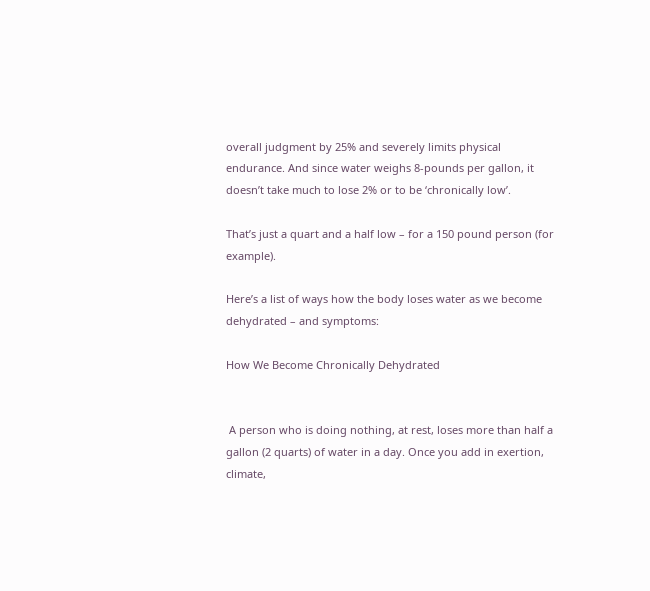overall judgment by 25% and severely limits physical endurance. And since water weighs 8-pounds per gallon, it doesn’t take much to lose 2% or to be ‘chronically low’.

That’s just a quart and a half low – for a 150 pound person (for example).

Here’s a list of ways how the body loses water as we become dehydrated – and symptoms:

How We Become Chronically Dehydrated


 A person who is doing nothing, at rest, loses more than half a gallon (2 quarts) of water in a day. Once you add in exertion, climate,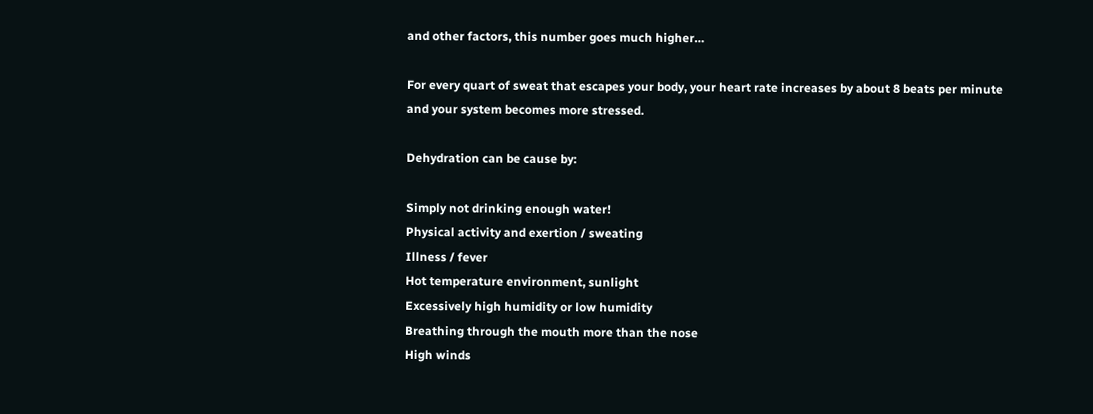and other factors, this number goes much higher…

For every quart of sweat that escapes your body, your heart rate increases by about 8 beats per minute and your system becomes more stressed.

Dehydration can be cause by:

Simply not drinking enough water!
Physical activity and exertion / sweating
Illness / fever
Hot temperature environment, sunlight
Excessively high humidity or low humidity
Breathing through the mouth more than the nose
High winds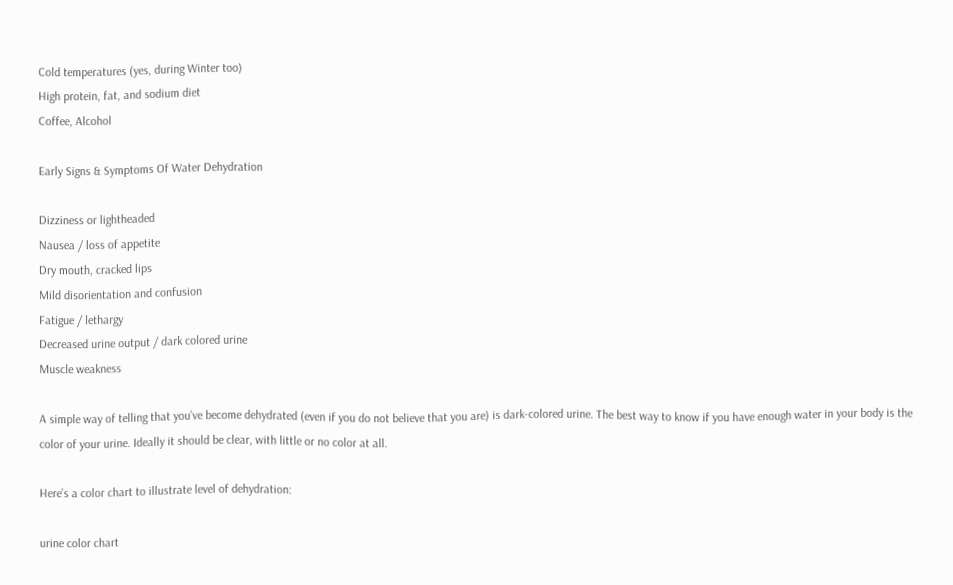Cold temperatures (yes, during Winter too)
High protein, fat, and sodium diet
Coffee, Alcohol

Early Signs & Symptoms Of Water Dehydration

Dizziness or lightheaded
Nausea / loss of appetite
Dry mouth, cracked lips
Mild disorientation and confusion
Fatigue / lethargy
Decreased urine output / dark colored urine
Muscle weakness

A simple way of telling that you’ve become dehydrated (even if you do not believe that you are) is dark-colored urine. The best way to know if you have enough water in your body is the color of your urine. Ideally it should be clear, with little or no color at all.

Here’s a color chart to illustrate level of dehydration:

urine color chart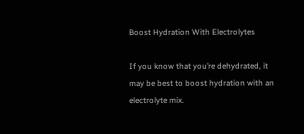Boost Hydration With Electrolytes

If you know that you’re dehydrated, it may be best to boost hydration with an electrolyte mix.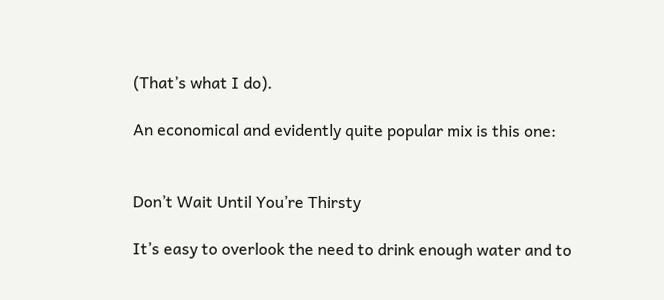(That’s what I do).

An economical and evidently quite popular mix is this one:


Don’t Wait Until You’re Thirsty

It’s easy to overlook the need to drink enough water and to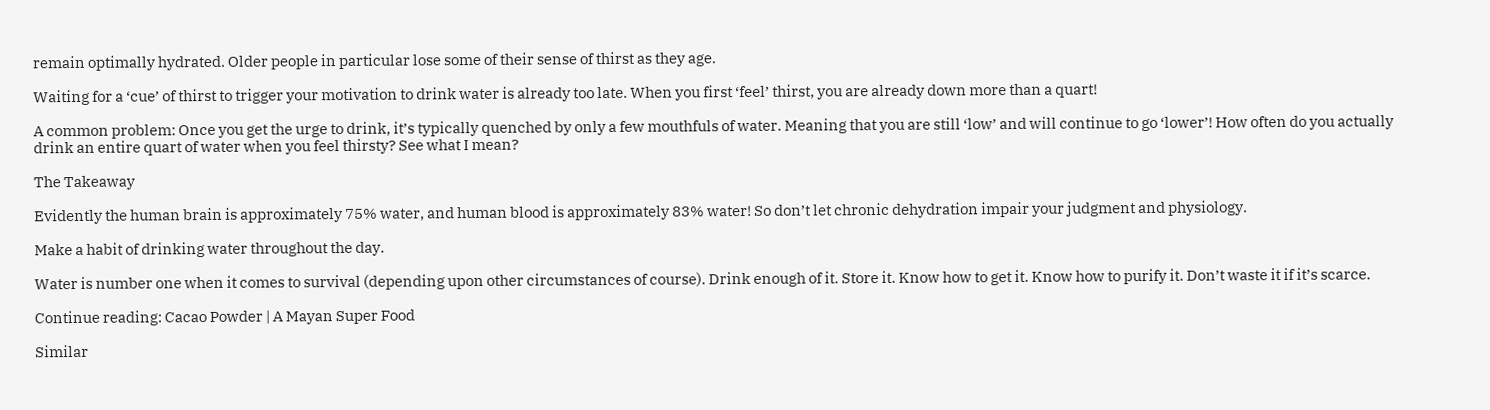remain optimally hydrated. Older people in particular lose some of their sense of thirst as they age.

Waiting for a ‘cue’ of thirst to trigger your motivation to drink water is already too late. When you first ‘feel’ thirst, you are already down more than a quart!

A common problem: Once you get the urge to drink, it’s typically quenched by only a few mouthfuls of water. Meaning that you are still ‘low’ and will continue to go ‘lower’! How often do you actually drink an entire quart of water when you feel thirsty? See what I mean?

The Takeaway

Evidently the human brain is approximately 75% water, and human blood is approximately 83% water! So don’t let chronic dehydration impair your judgment and physiology.

Make a habit of drinking water throughout the day.

Water is number one when it comes to survival (depending upon other circumstances of course). Drink enough of it. Store it. Know how to get it. Know how to purify it. Don’t waste it if it’s scarce.

Continue reading: Cacao Powder | A Mayan Super Food

Similar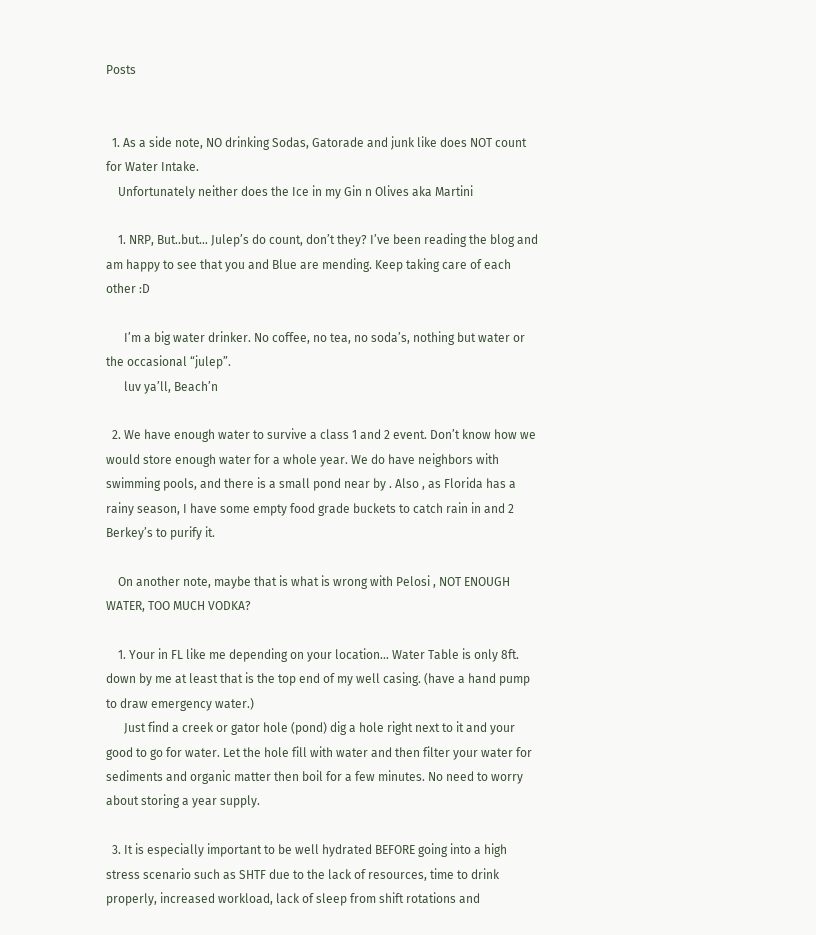Posts


  1. As a side note, NO drinking Sodas, Gatorade and junk like does NOT count for Water Intake.
    Unfortunately neither does the Ice in my Gin n Olives aka Martini

    1. NRP, But..but… Julep’s do count, don’t they? I’ve been reading the blog and am happy to see that you and Blue are mending. Keep taking care of each other :D

      I’m a big water drinker. No coffee, no tea, no soda’s, nothing but water or the occasional “julep”.
      luv ya’ll, Beach’n

  2. We have enough water to survive a class 1 and 2 event. Don’t know how we would store enough water for a whole year. We do have neighbors with swimming pools, and there is a small pond near by . Also , as Florida has a rainy season, I have some empty food grade buckets to catch rain in and 2 Berkey’s to purify it.

    On another note, maybe that is what is wrong with Pelosi , NOT ENOUGH WATER, TOO MUCH VODKA?

    1. Your in FL like me depending on your location… Water Table is only 8ft. down by me at least that is the top end of my well casing. (have a hand pump to draw emergency water.)
      Just find a creek or gator hole (pond) dig a hole right next to it and your good to go for water. Let the hole fill with water and then filter your water for sediments and organic matter then boil for a few minutes. No need to worry about storing a year supply.

  3. It is especially important to be well hydrated BEFORE going into a high stress scenario such as SHTF due to the lack of resources, time to drink properly, increased workload, lack of sleep from shift rotations and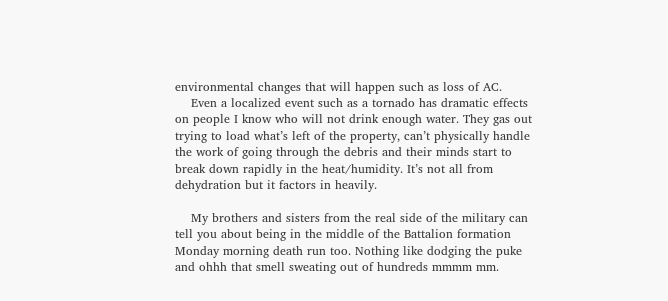environmental changes that will happen such as loss of AC.
    Even a localized event such as a tornado has dramatic effects on people I know who will not drink enough water. They gas out trying to load what’s left of the property, can’t physically handle the work of going through the debris and their minds start to break down rapidly in the heat/humidity. It’s not all from dehydration but it factors in heavily.

    My brothers and sisters from the real side of the military can tell you about being in the middle of the Battalion formation Monday morning death run too. Nothing like dodging the puke and ohhh that smell sweating out of hundreds mmmm mm.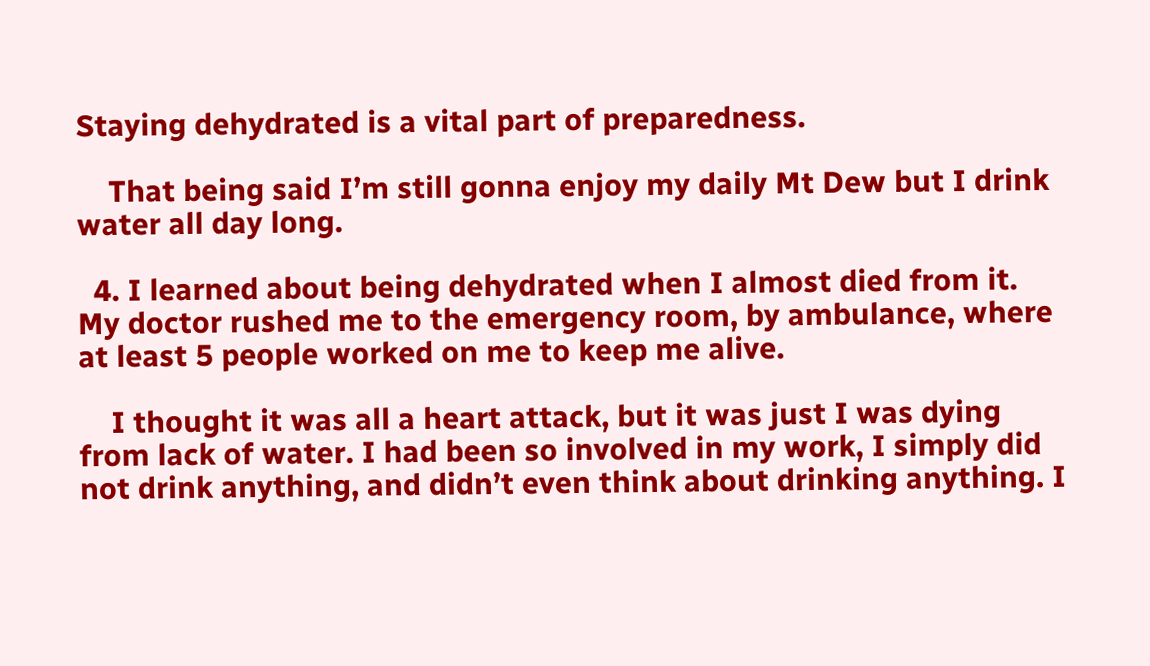Staying dehydrated is a vital part of preparedness.

    That being said I’m still gonna enjoy my daily Mt Dew but I drink water all day long.

  4. I learned about being dehydrated when I almost died from it. My doctor rushed me to the emergency room, by ambulance, where at least 5 people worked on me to keep me alive.

    I thought it was all a heart attack, but it was just I was dying from lack of water. I had been so involved in my work, I simply did not drink anything, and didn’t even think about drinking anything. I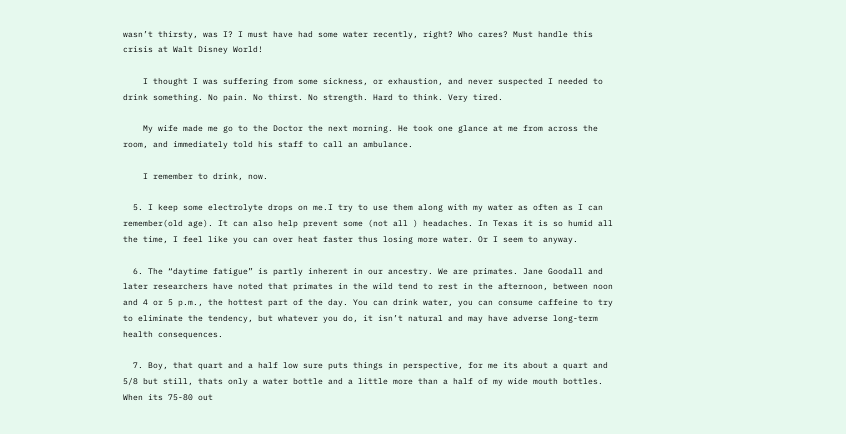wasn’t thirsty, was I? I must have had some water recently, right? Who cares? Must handle this crisis at Walt Disney World!

    I thought I was suffering from some sickness, or exhaustion, and never suspected I needed to drink something. No pain. No thirst. No strength. Hard to think. Very tired.

    My wife made me go to the Doctor the next morning. He took one glance at me from across the room, and immediately told his staff to call an ambulance.

    I remember to drink, now.

  5. I keep some electrolyte drops on me.I try to use them along with my water as often as I can remember(old age). It can also help prevent some (not all ) headaches. In Texas it is so humid all the time, I feel like you can over heat faster thus losing more water. Or I seem to anyway.

  6. The “daytime fatigue” is partly inherent in our ancestry. We are primates. Jane Goodall and later researchers have noted that primates in the wild tend to rest in the afternoon, between noon and 4 or 5 p.m., the hottest part of the day. You can drink water, you can consume caffeine to try to eliminate the tendency, but whatever you do, it isn’t natural and may have adverse long-term health consequences.

  7. Boy, that quart and a half low sure puts things in perspective, for me its about a quart and 5/8 but still, thats only a water bottle and a little more than a half of my wide mouth bottles. When its 75-80 out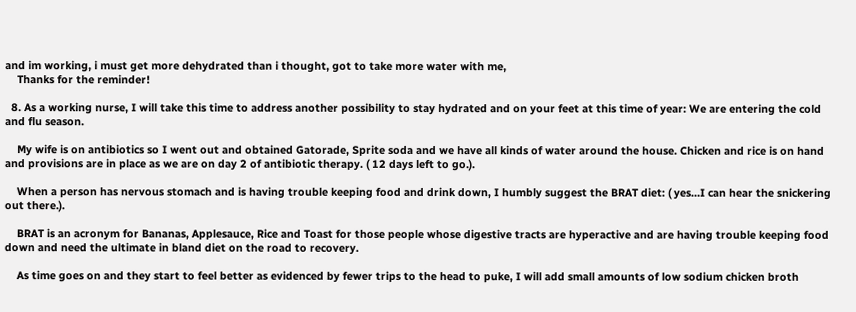and im working, i must get more dehydrated than i thought, got to take more water with me,
    Thanks for the reminder!

  8. As a working nurse, I will take this time to address another possibility to stay hydrated and on your feet at this time of year: We are entering the cold and flu season.

    My wife is on antibiotics so I went out and obtained Gatorade, Sprite soda and we have all kinds of water around the house. Chicken and rice is on hand and provisions are in place as we are on day 2 of antibiotic therapy. ( 12 days left to go.).

    When a person has nervous stomach and is having trouble keeping food and drink down, I humbly suggest the BRAT diet: ( yes…I can hear the snickering out there.).

    BRAT is an acronym for Bananas, Applesauce, Rice and Toast for those people whose digestive tracts are hyperactive and are having trouble keeping food down and need the ultimate in bland diet on the road to recovery.

    As time goes on and they start to feel better as evidenced by fewer trips to the head to puke, I will add small amounts of low sodium chicken broth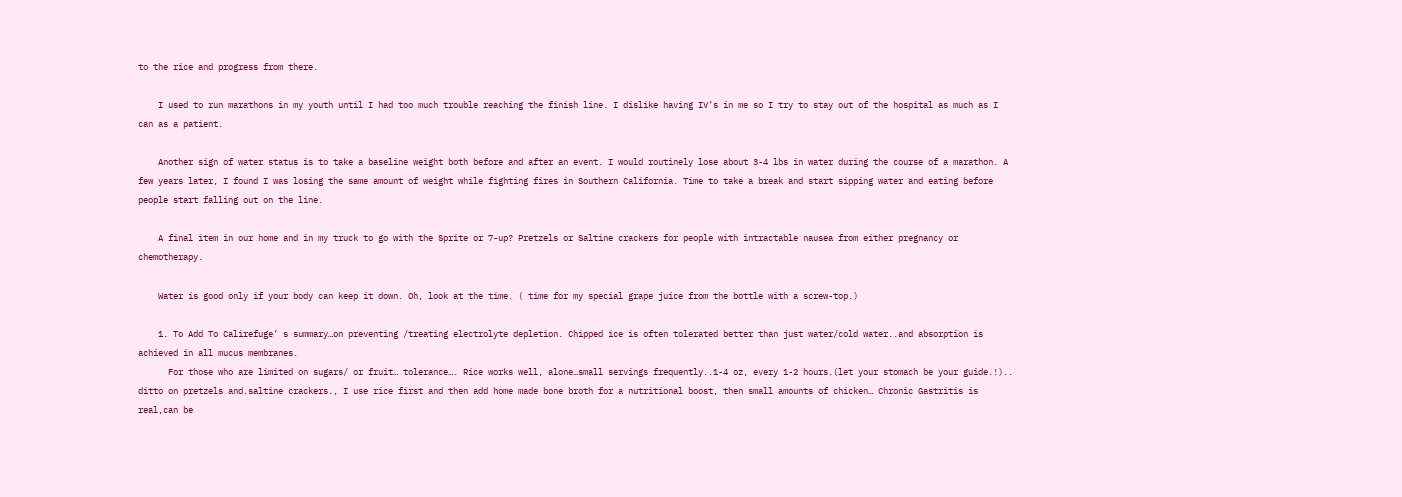to the rice and progress from there.

    I used to run marathons in my youth until I had too much trouble reaching the finish line. I dislike having IV’s in me so I try to stay out of the hospital as much as I can as a patient.

    Another sign of water status is to take a baseline weight both before and after an event. I would routinely lose about 3-4 lbs in water during the course of a marathon. A few years later, I found I was losing the same amount of weight while fighting fires in Southern California. Time to take a break and start sipping water and eating before people start falling out on the line.

    A final item in our home and in my truck to go with the Sprite or 7-up? Pretzels or Saltine crackers for people with intractable nausea from either pregnancy or chemotherapy.

    Water is good only if your body can keep it down. Oh, look at the time. ( time for my special grape juice from the bottle with a screw-top.)

    1. To Add To Calirefuge’ s summary…on preventing /treating electrolyte depletion. Chipped ice is often tolerated better than just water/cold water..and absorption is achieved in all mucus membranes.
      For those who are limited on sugars/ or fruit… tolerance…. Rice works well, alone…small servings frequently..1-4 oz, every 1-2 hours.(let your stomach be your guide.!).. ditto on pretzels and.saltine crackers., I use rice first and then add home made bone broth for a nutritional boost, then small amounts of chicken… Chronic Gastritis is real,can be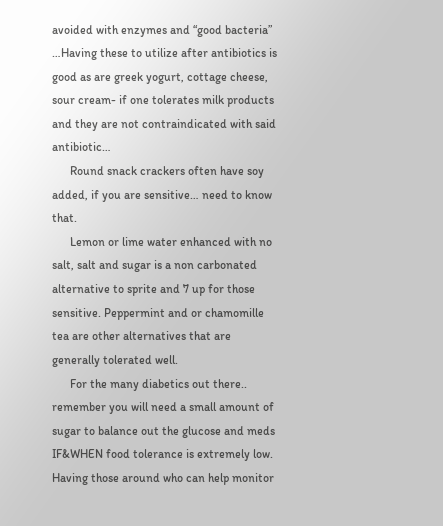avoided with enzymes and “good bacteria” …Having these to utilize after antibiotics is good as are greek yogurt, cottage cheese, sour cream- if one tolerates milk products and they are not contraindicated with said antibiotic…
      Round snack crackers often have soy added, if you are sensitive… need to know that.
      Lemon or lime water enhanced with no salt, salt and sugar is a non carbonated alternative to sprite and 7 up for those sensitive. Peppermint and or chamomille tea are other alternatives that are generally tolerated well.
      For the many diabetics out there.. remember you will need a small amount of sugar to balance out the glucose and meds IF&WHEN food tolerance is extremely low. Having those around who can help monitor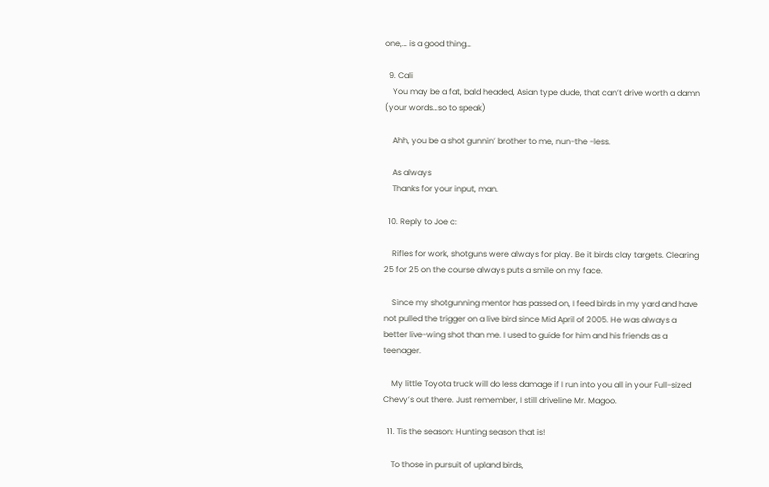one,… is a good thing…

  9. Cali
    You may be a fat, bald headed, Asian type dude, that can’t drive worth a damn (your words…so to speak)

    Ahh, you be a shot gunnin’ brother to me, nun-the -less.

    As always
    Thanks for your input, man.

  10. Reply to Joe c:

    Rifles for work, shotguns were always for play. Be it birds clay targets. Clearing 25 for 25 on the course always puts a smile on my face.

    Since my shotgunning mentor has passed on, I feed birds in my yard and have not pulled the trigger on a live bird since Mid April of 2005. He was always a better live-wing shot than me. I used to guide for him and his friends as a teenager.

    My little Toyota truck will do less damage if I run into you all in your Full-sized Chevy’s out there. Just remember, I still driveline Mr. Magoo.

  11. Tis the season: Hunting season that is!

    To those in pursuit of upland birds,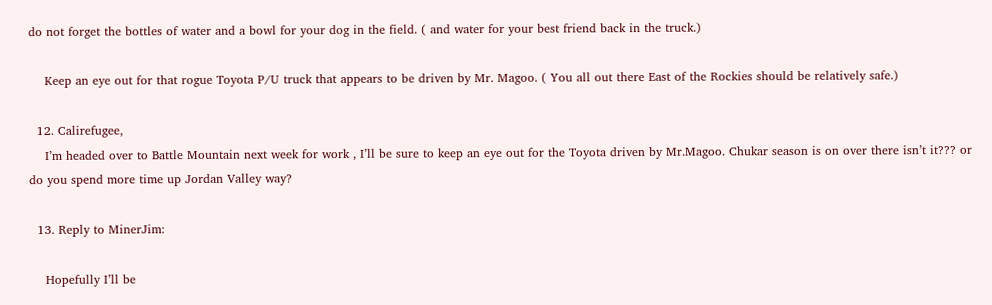do not forget the bottles of water and a bowl for your dog in the field. ( and water for your best friend back in the truck.)

    Keep an eye out for that rogue Toyota P/U truck that appears to be driven by Mr. Magoo. ( You all out there East of the Rockies should be relatively safe.)

  12. Calirefugee,
    I’m headed over to Battle Mountain next week for work , I’ll be sure to keep an eye out for the Toyota driven by Mr.Magoo. Chukar season is on over there isn’t it??? or do you spend more time up Jordan Valley way?

  13. Reply to MinerJim:

    Hopefully I’ll be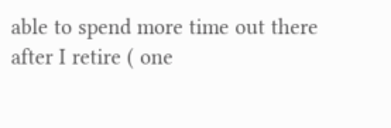able to spend more time out there after I retire ( one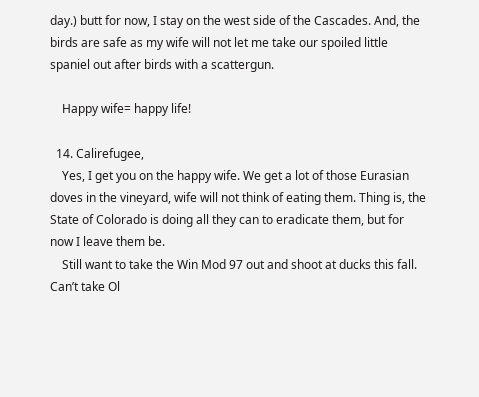day.) butt for now, I stay on the west side of the Cascades. And, the birds are safe as my wife will not let me take our spoiled little spaniel out after birds with a scattergun.

    Happy wife= happy life!

  14. Calirefugee,
    Yes, I get you on the happy wife. We get a lot of those Eurasian doves in the vineyard, wife will not think of eating them. Thing is, the State of Colorado is doing all they can to eradicate them, but for now I leave them be.
    Still want to take the Win Mod 97 out and shoot at ducks this fall. Can’t take Ol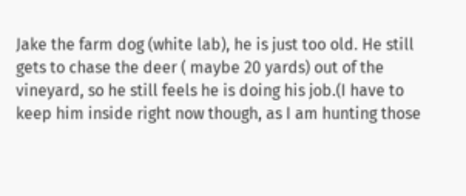Jake the farm dog (white lab), he is just too old. He still gets to chase the deer ( maybe 20 yards) out of the vineyard, so he still feels he is doing his job.(I have to keep him inside right now though, as I am hunting those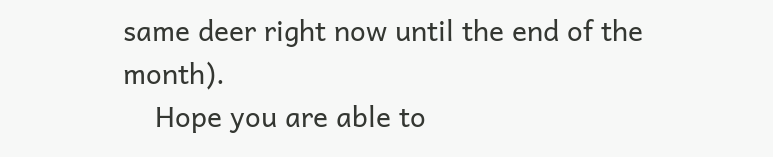same deer right now until the end of the month).
    Hope you are able to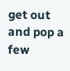get out and pop a few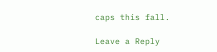caps this fall.

Leave a Reply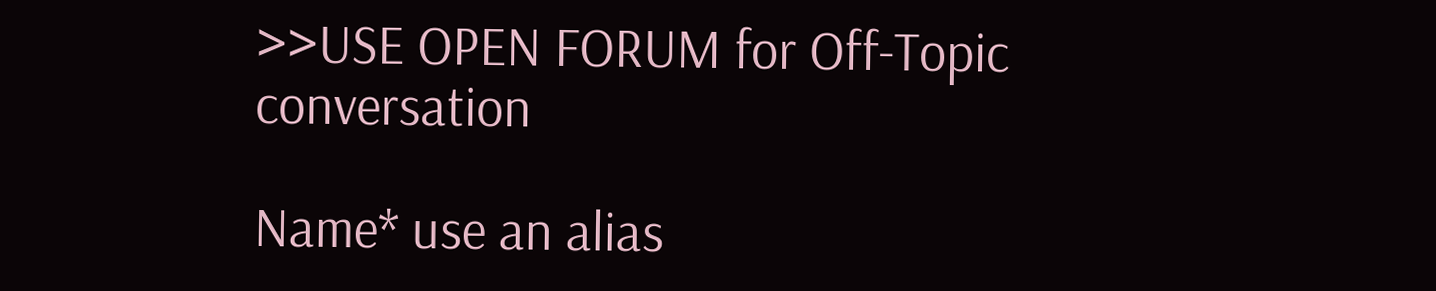>>USE OPEN FORUM for Off-Topic conversation

Name* use an alias